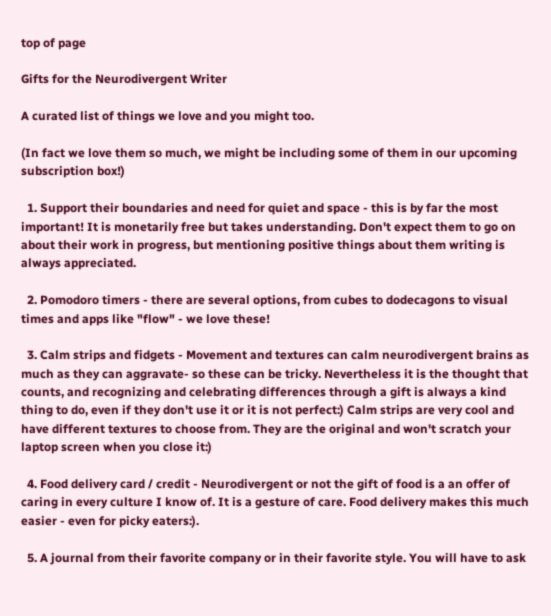top of page

Gifts for the Neurodivergent Writer

A curated list of things we love and you might too.

(In fact we love them so much, we might be including some of them in our upcoming subscription box!)

  1. Support their boundaries and need for quiet and space - this is by far the most important! It is monetarily free but takes understanding. Don't expect them to go on about their work in progress, but mentioning positive things about them writing is always appreciated.

  2. Pomodoro timers - there are several options, from cubes to dodecagons to visual times and apps like "flow" - we love these!

  3. Calm strips and fidgets - Movement and textures can calm neurodivergent brains as much as they can aggravate- so these can be tricky. Nevertheless it is the thought that counts, and recognizing and celebrating differences through a gift is always a kind thing to do, even if they don't use it or it is not perfect:) Calm strips are very cool and have different textures to choose from. They are the original and won't scratch your laptop screen when you close it:)

  4. Food delivery card / credit - Neurodivergent or not the gift of food is a an offer of caring in every culture I know of. It is a gesture of care. Food delivery makes this much easier - even for picky eaters:).

  5. A journal from their favorite company or in their favorite style. You will have to ask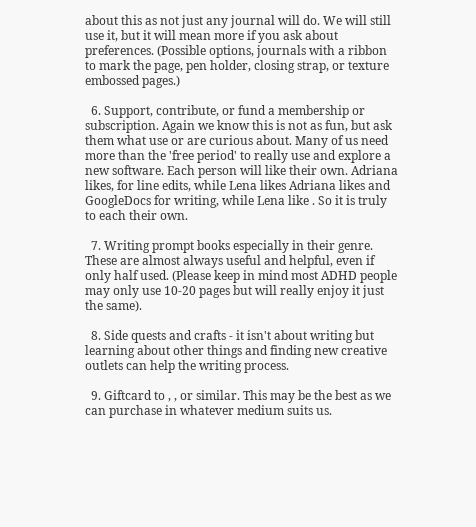about this as not just any journal will do. We will still use it, but it will mean more if you ask about preferences. (Possible options, journals with a ribbon to mark the page, pen holder, closing strap, or texture embossed pages.)

  6. Support, contribute, or fund a membership or subscription. Again we know this is not as fun, but ask them what use or are curious about. Many of us need more than the 'free period' to really use and explore a new software. Each person will like their own. Adriana likes, for line edits, while Lena likes Adriana likes and GoogleDocs for writing, while Lena like . So it is truly to each their own.

  7. Writing prompt books especially in their genre. These are almost always useful and helpful, even if only half used. (Please keep in mind most ADHD people may only use 10-20 pages but will really enjoy it just the same).

  8. Side quests and crafts - it isn't about writing but learning about other things and finding new creative outlets can help the writing process.

  9. Giftcard to , , or similar. This may be the best as we can purchase in whatever medium suits us.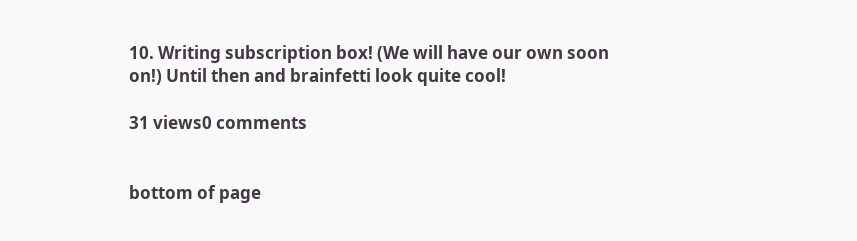10. Writing subscription box! (We will have our own soon on!) Until then and brainfetti look quite cool!

31 views0 comments


bottom of page